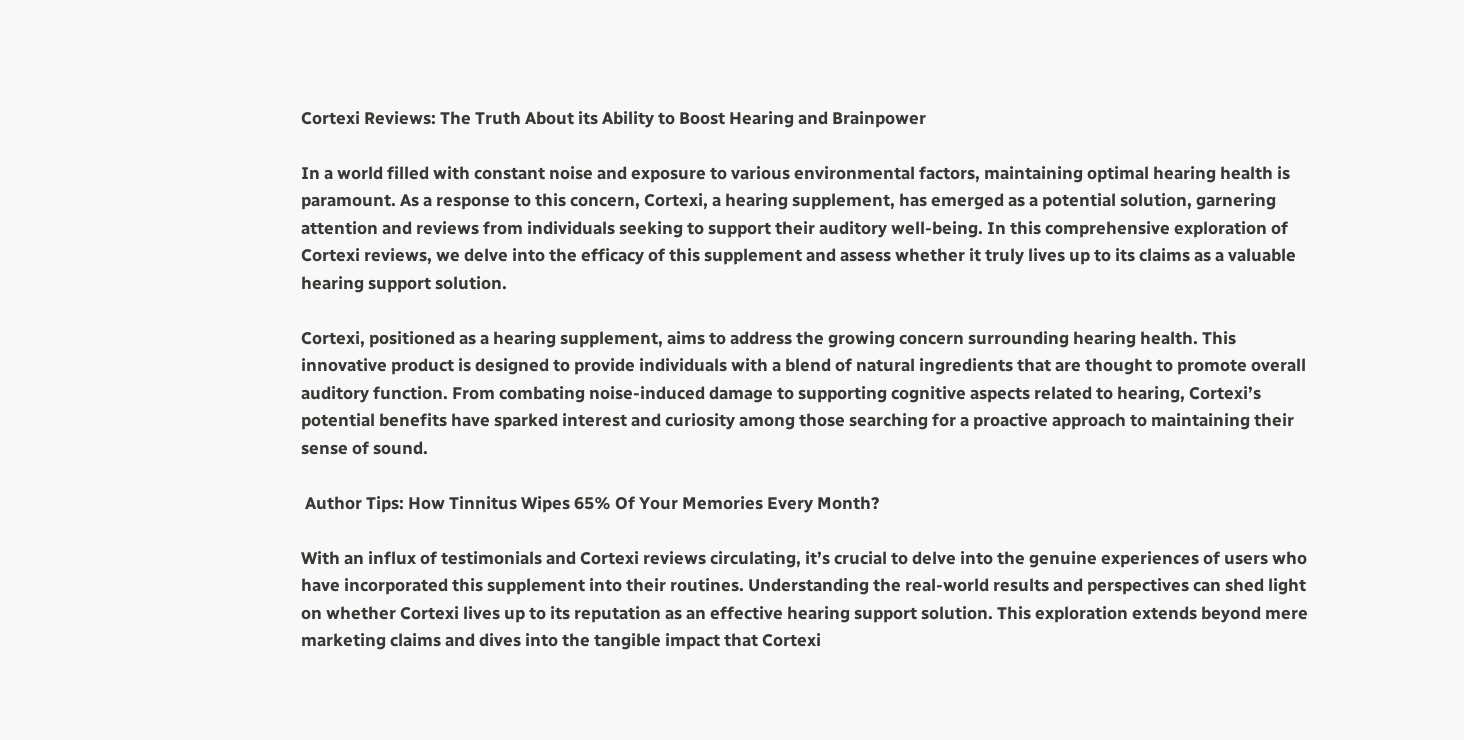Cortexi Reviews: The Truth About its Ability to Boost Hearing and Brainpower

In a world filled with constant noise and exposure to various environmental factors, maintaining optimal hearing health is paramount. As a response to this concern, Cortexi, a hearing supplement, has emerged as a potential solution, garnering attention and reviews from individuals seeking to support their auditory well-being. In this comprehensive exploration of Cortexi reviews, we delve into the efficacy of this supplement and assess whether it truly lives up to its claims as a valuable hearing support solution.

Cortexi, positioned as a hearing supplement, aims to address the growing concern surrounding hearing health. This innovative product is designed to provide individuals with a blend of natural ingredients that are thought to promote overall auditory function. From combating noise-induced damage to supporting cognitive aspects related to hearing, Cortexi’s potential benefits have sparked interest and curiosity among those searching for a proactive approach to maintaining their sense of sound.

 Author Tips: How Tinnitus Wipes 65% Of Your Memories Every Month?

With an influx of testimonials and Cortexi reviews circulating, it’s crucial to delve into the genuine experiences of users who have incorporated this supplement into their routines. Understanding the real-world results and perspectives can shed light on whether Cortexi lives up to its reputation as an effective hearing support solution. This exploration extends beyond mere marketing claims and dives into the tangible impact that Cortexi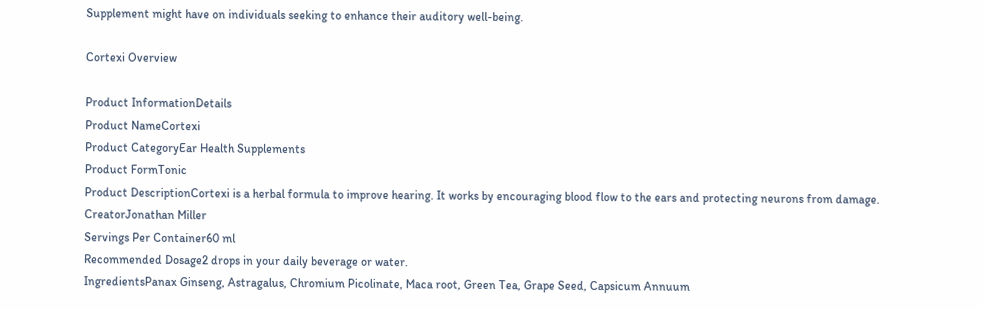Supplement might have on individuals seeking to enhance their auditory well-being.

Cortexi Overview

Product InformationDetails
Product NameCortexi
Product CategoryEar Health Supplements
Product FormTonic
Product DescriptionCortexi is a herbal formula to improve hearing. It works by encouraging blood flow to the ears and protecting neurons from damage.
CreatorJonathan Miller
Servings Per Container60 ml
Recommended Dosage2 drops in your daily beverage or water.
IngredientsPanax Ginseng, Astragalus, Chromium Picolinate, Maca root, Green Tea, Grape Seed, Capsicum Annuum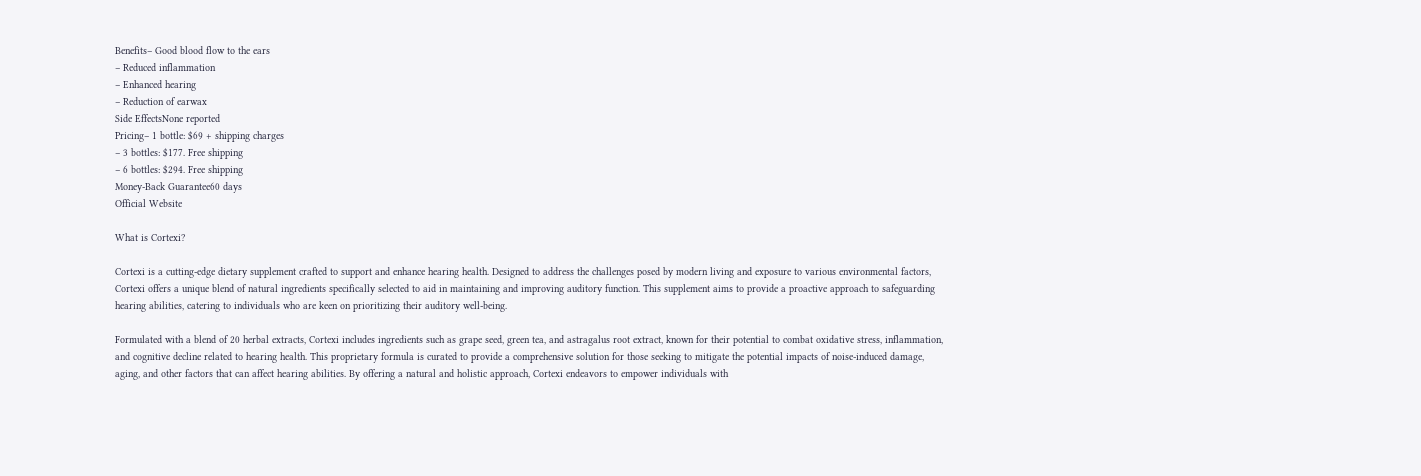Benefits– Good blood flow to the ears
– Reduced inflammation
– Enhanced hearing
– Reduction of earwax
Side EffectsNone reported
Pricing– 1 bottle: $69 + shipping charges
– 3 bottles: $177. Free shipping
– 6 bottles: $294. Free shipping
Money-Back Guarantee60 days
Official Website

What is Cortexi?

Cortexi is a cutting-edge dietary supplement crafted to support and enhance hearing health. Designed to address the challenges posed by modern living and exposure to various environmental factors, Cortexi offers a unique blend of natural ingredients specifically selected to aid in maintaining and improving auditory function. This supplement aims to provide a proactive approach to safeguarding hearing abilities, catering to individuals who are keen on prioritizing their auditory well-being.

Formulated with a blend of 20 herbal extracts, Cortexi includes ingredients such as grape seed, green tea, and astragalus root extract, known for their potential to combat oxidative stress, inflammation, and cognitive decline related to hearing health. This proprietary formula is curated to provide a comprehensive solution for those seeking to mitigate the potential impacts of noise-induced damage, aging, and other factors that can affect hearing abilities. By offering a natural and holistic approach, Cortexi endeavors to empower individuals with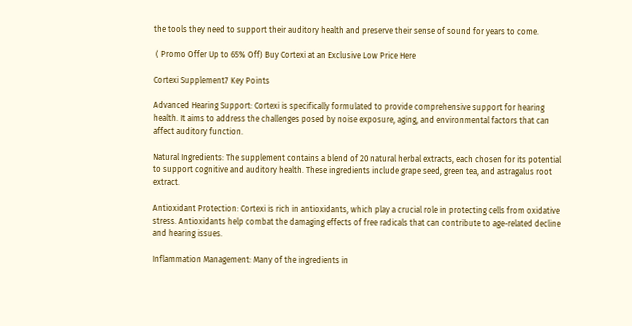the tools they need to support their auditory health and preserve their sense of sound for years to come.

 ( Promo Offer Up to 65% Off) Buy Cortexi at an Exclusive Low Price Here

Cortexi Supplement7 Key Points

Advanced Hearing Support: Cortexi is specifically formulated to provide comprehensive support for hearing health. It aims to address the challenges posed by noise exposure, aging, and environmental factors that can affect auditory function.

Natural Ingredients: The supplement contains a blend of 20 natural herbal extracts, each chosen for its potential to support cognitive and auditory health. These ingredients include grape seed, green tea, and astragalus root extract.

Antioxidant Protection: Cortexi is rich in antioxidants, which play a crucial role in protecting cells from oxidative stress. Antioxidants help combat the damaging effects of free radicals that can contribute to age-related decline and hearing issues.

Inflammation Management: Many of the ingredients in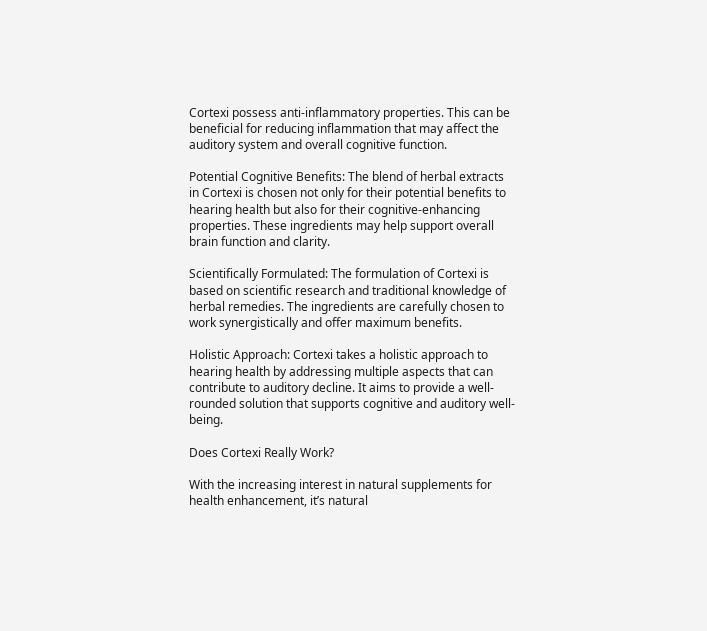Cortexi possess anti-inflammatory properties. This can be beneficial for reducing inflammation that may affect the auditory system and overall cognitive function.

Potential Cognitive Benefits: The blend of herbal extracts in Cortexi is chosen not only for their potential benefits to hearing health but also for their cognitive-enhancing properties. These ingredients may help support overall brain function and clarity.

Scientifically Formulated: The formulation of Cortexi is based on scientific research and traditional knowledge of herbal remedies. The ingredients are carefully chosen to work synergistically and offer maximum benefits.

Holistic Approach: Cortexi takes a holistic approach to hearing health by addressing multiple aspects that can contribute to auditory decline. It aims to provide a well-rounded solution that supports cognitive and auditory well-being.

Does Cortexi Really Work?

With the increasing interest in natural supplements for health enhancement, it’s natural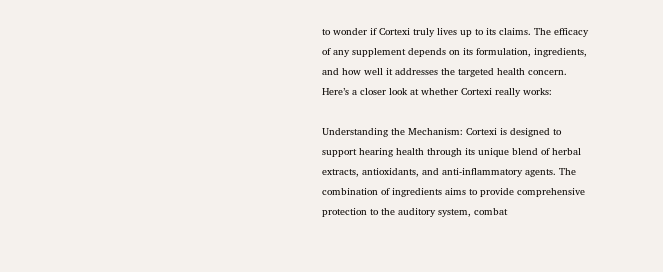to wonder if Cortexi truly lives up to its claims. The efficacy of any supplement depends on its formulation, ingredients, and how well it addresses the targeted health concern. Here’s a closer look at whether Cortexi really works:

Understanding the Mechanism: Cortexi is designed to support hearing health through its unique blend of herbal extracts, antioxidants, and anti-inflammatory agents. The combination of ingredients aims to provide comprehensive protection to the auditory system, combat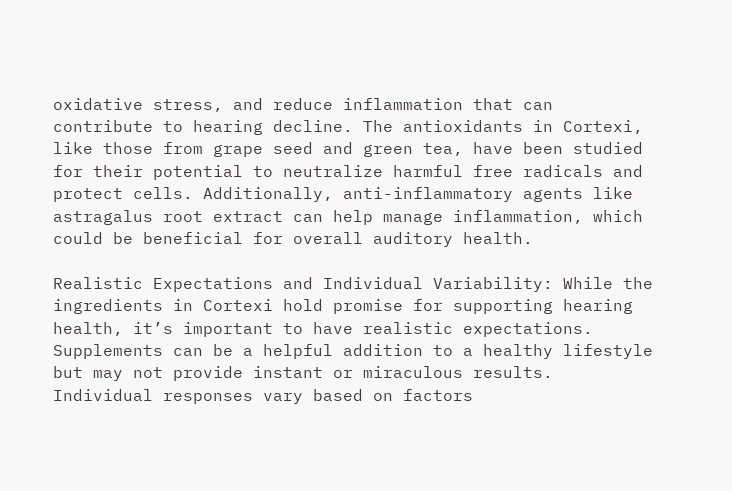oxidative stress, and reduce inflammation that can contribute to hearing decline. The antioxidants in Cortexi, like those from grape seed and green tea, have been studied for their potential to neutralize harmful free radicals and protect cells. Additionally, anti-inflammatory agents like astragalus root extract can help manage inflammation, which could be beneficial for overall auditory health.

Realistic Expectations and Individual Variability: While the ingredients in Cortexi hold promise for supporting hearing health, it’s important to have realistic expectations. Supplements can be a helpful addition to a healthy lifestyle but may not provide instant or miraculous results. Individual responses vary based on factors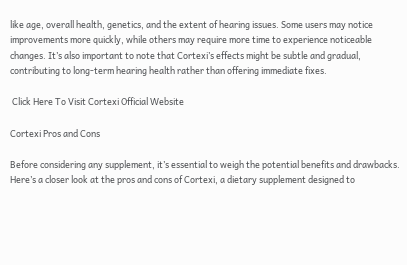like age, overall health, genetics, and the extent of hearing issues. Some users may notice improvements more quickly, while others may require more time to experience noticeable changes. It’s also important to note that Cortexi’s effects might be subtle and gradual, contributing to long-term hearing health rather than offering immediate fixes.

 Click Here To Visit Cortexi Official Website

Cortexi Pros and Cons

Before considering any supplement, it’s essential to weigh the potential benefits and drawbacks. Here’s a closer look at the pros and cons of Cortexi, a dietary supplement designed to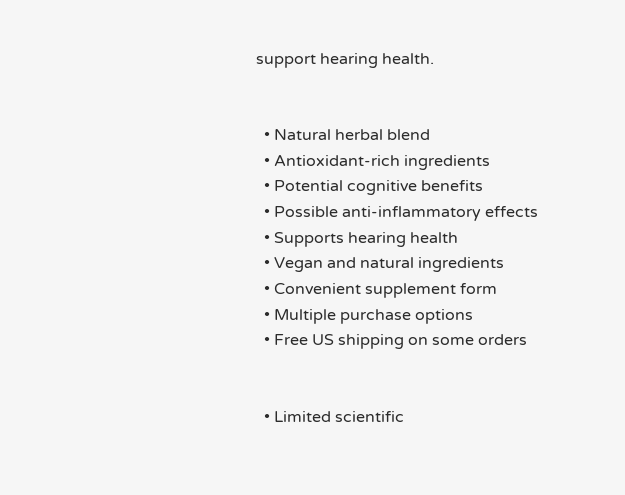support hearing health.


  • Natural herbal blend
  • Antioxidant-rich ingredients
  • Potential cognitive benefits
  • Possible anti-inflammatory effects
  • Supports hearing health
  • Vegan and natural ingredients
  • Convenient supplement form
  • Multiple purchase options
  • Free US shipping on some orders


  • Limited scientific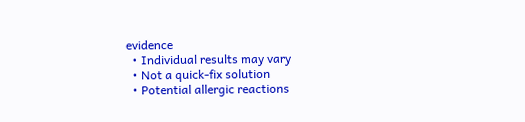evidence
  • Individual results may vary
  • Not a quick-fix solution
  • Potential allergic reactions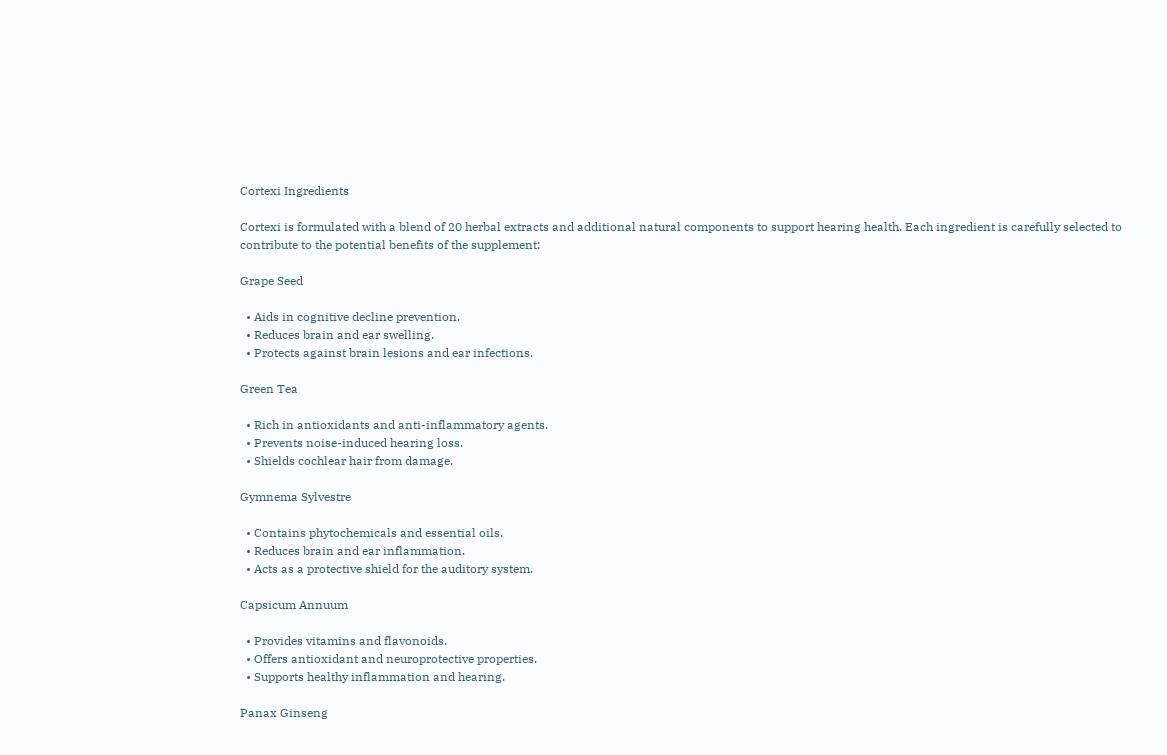Cortexi Ingredients

Cortexi is formulated with a blend of 20 herbal extracts and additional natural components to support hearing health. Each ingredient is carefully selected to contribute to the potential benefits of the supplement:

Grape Seed

  • Aids in cognitive decline prevention.
  • Reduces brain and ear swelling.
  • Protects against brain lesions and ear infections.

Green Tea

  • Rich in antioxidants and anti-inflammatory agents.
  • Prevents noise-induced hearing loss.
  • Shields cochlear hair from damage.

Gymnema Sylvestre

  • Contains phytochemicals and essential oils.
  • Reduces brain and ear inflammation.
  • Acts as a protective shield for the auditory system.

Capsicum Annuum

  • Provides vitamins and flavonoids.
  • Offers antioxidant and neuroprotective properties.
  • Supports healthy inflammation and hearing.

Panax Ginseng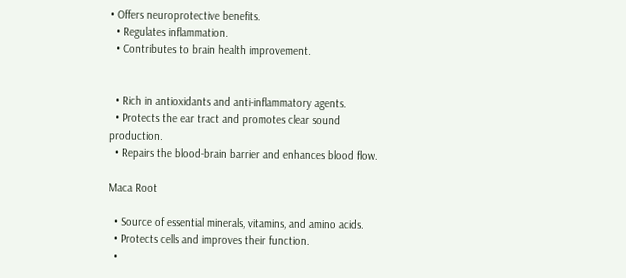• Offers neuroprotective benefits.
  • Regulates inflammation.
  • Contributes to brain health improvement.


  • Rich in antioxidants and anti-inflammatory agents.
  • Protects the ear tract and promotes clear sound production.
  • Repairs the blood-brain barrier and enhances blood flow.

Maca Root

  • Source of essential minerals, vitamins, and amino acids.
  • Protects cells and improves their function.
  •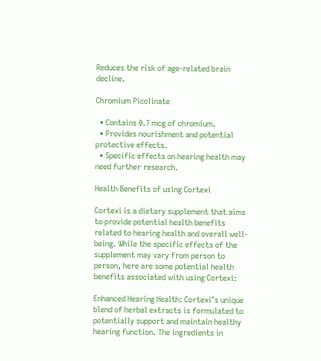Reduces the risk of age-related brain decline.

Chromium Picolinate

  • Contains 0.7 mcg of chromium.
  • Provides nourishment and potential protective effects.
  • Specific effects on hearing health may need further research.

Health Benefits of using Cortexi

Cortexi is a dietary supplement that aims to provide potential health benefits related to hearing health and overall well-being. While the specific effects of the supplement may vary from person to person, here are some potential health benefits associated with using Cortexi:

Enhanced Hearing Health: Cortexi’s unique blend of herbal extracts is formulated to potentially support and maintain healthy hearing function. The ingredients in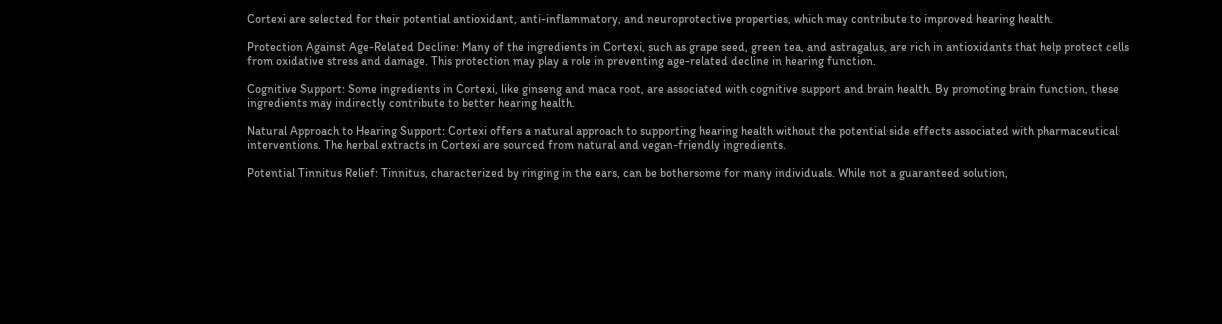Cortexi are selected for their potential antioxidant, anti-inflammatory, and neuroprotective properties, which may contribute to improved hearing health.

Protection Against Age-Related Decline: Many of the ingredients in Cortexi, such as grape seed, green tea, and astragalus, are rich in antioxidants that help protect cells from oxidative stress and damage. This protection may play a role in preventing age-related decline in hearing function.

Cognitive Support: Some ingredients in Cortexi, like ginseng and maca root, are associated with cognitive support and brain health. By promoting brain function, these ingredients may indirectly contribute to better hearing health.

Natural Approach to Hearing Support: Cortexi offers a natural approach to supporting hearing health without the potential side effects associated with pharmaceutical interventions. The herbal extracts in Cortexi are sourced from natural and vegan-friendly ingredients.

Potential Tinnitus Relief: Tinnitus, characterized by ringing in the ears, can be bothersome for many individuals. While not a guaranteed solution,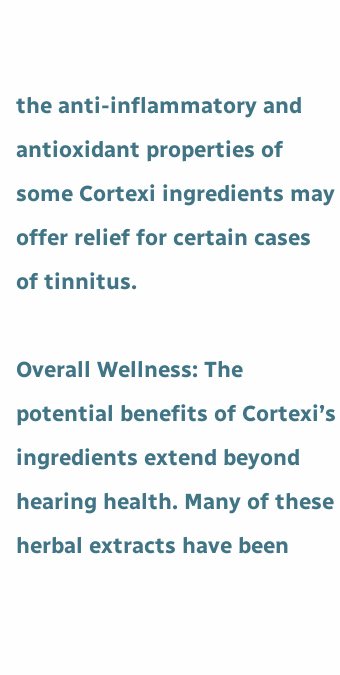the anti-inflammatory and antioxidant properties of some Cortexi ingredients may offer relief for certain cases of tinnitus.

Overall Wellness: The potential benefits of Cortexi’s ingredients extend beyond hearing health. Many of these herbal extracts have been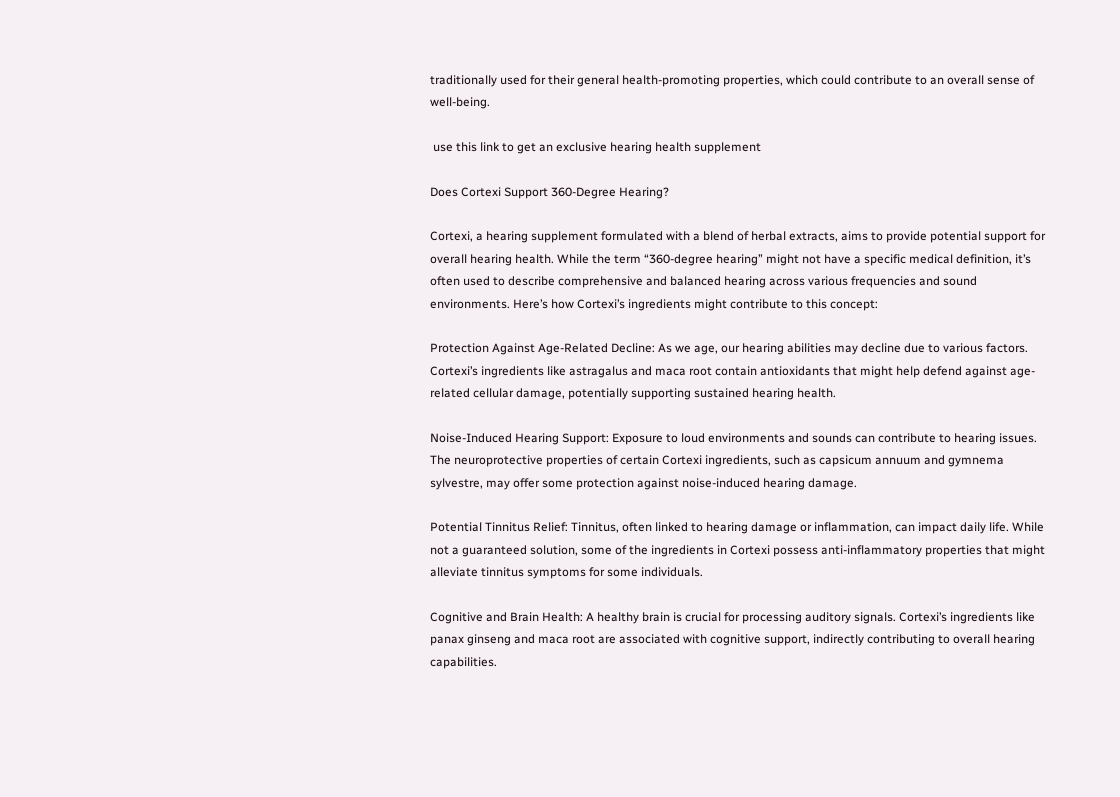traditionally used for their general health-promoting properties, which could contribute to an overall sense of well-being.

 use this link to get an exclusive hearing health supplement

Does Cortexi Support 360-Degree Hearing?

Cortexi, a hearing supplement formulated with a blend of herbal extracts, aims to provide potential support for overall hearing health. While the term “360-degree hearing” might not have a specific medical definition, it’s often used to describe comprehensive and balanced hearing across various frequencies and sound environments. Here’s how Cortexi’s ingredients might contribute to this concept:

Protection Against Age-Related Decline: As we age, our hearing abilities may decline due to various factors. Cortexi’s ingredients like astragalus and maca root contain antioxidants that might help defend against age-related cellular damage, potentially supporting sustained hearing health.

Noise-Induced Hearing Support: Exposure to loud environments and sounds can contribute to hearing issues. The neuroprotective properties of certain Cortexi ingredients, such as capsicum annuum and gymnema sylvestre, may offer some protection against noise-induced hearing damage.

Potential Tinnitus Relief: Tinnitus, often linked to hearing damage or inflammation, can impact daily life. While not a guaranteed solution, some of the ingredients in Cortexi possess anti-inflammatory properties that might alleviate tinnitus symptoms for some individuals.

Cognitive and Brain Health: A healthy brain is crucial for processing auditory signals. Cortexi’s ingredients like panax ginseng and maca root are associated with cognitive support, indirectly contributing to overall hearing capabilities.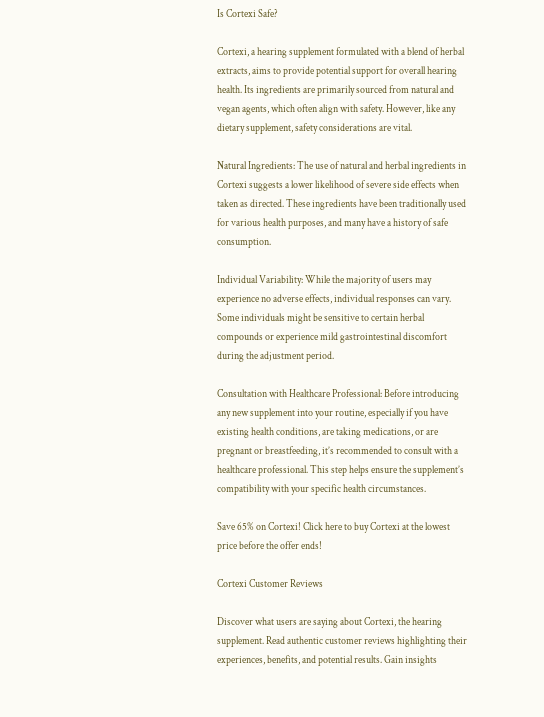Is Cortexi Safe?

Cortexi, a hearing supplement formulated with a blend of herbal extracts, aims to provide potential support for overall hearing health. Its ingredients are primarily sourced from natural and vegan agents, which often align with safety. However, like any dietary supplement, safety considerations are vital.

Natural Ingredients: The use of natural and herbal ingredients in Cortexi suggests a lower likelihood of severe side effects when taken as directed. These ingredients have been traditionally used for various health purposes, and many have a history of safe consumption.

Individual Variability: While the majority of users may experience no adverse effects, individual responses can vary. Some individuals might be sensitive to certain herbal compounds or experience mild gastrointestinal discomfort during the adjustment period.

Consultation with Healthcare Professional: Before introducing any new supplement into your routine, especially if you have existing health conditions, are taking medications, or are pregnant or breastfeeding, it’s recommended to consult with a healthcare professional. This step helps ensure the supplement’s compatibility with your specific health circumstances.

Save 65% on Cortexi! Click here to buy Cortexi at the lowest price before the offer ends!

Cortexi Customer Reviews

Discover what users are saying about Cortexi, the hearing supplement. Read authentic customer reviews highlighting their experiences, benefits, and potential results. Gain insights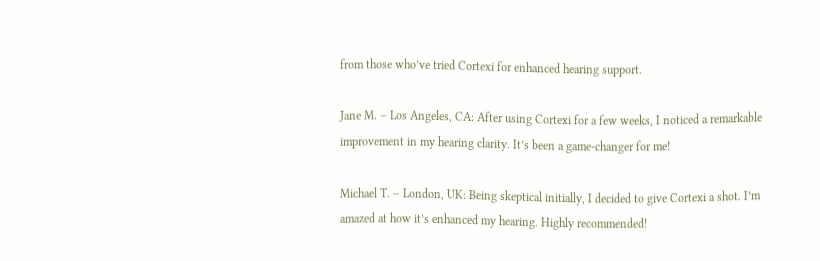from those who’ve tried Cortexi for enhanced hearing support.

Jane M. – Los Angeles, CA: After using Cortexi for a few weeks, I noticed a remarkable improvement in my hearing clarity. It’s been a game-changer for me!

Michael T. – London, UK: Being skeptical initially, I decided to give Cortexi a shot. I’m amazed at how it’s enhanced my hearing. Highly recommended!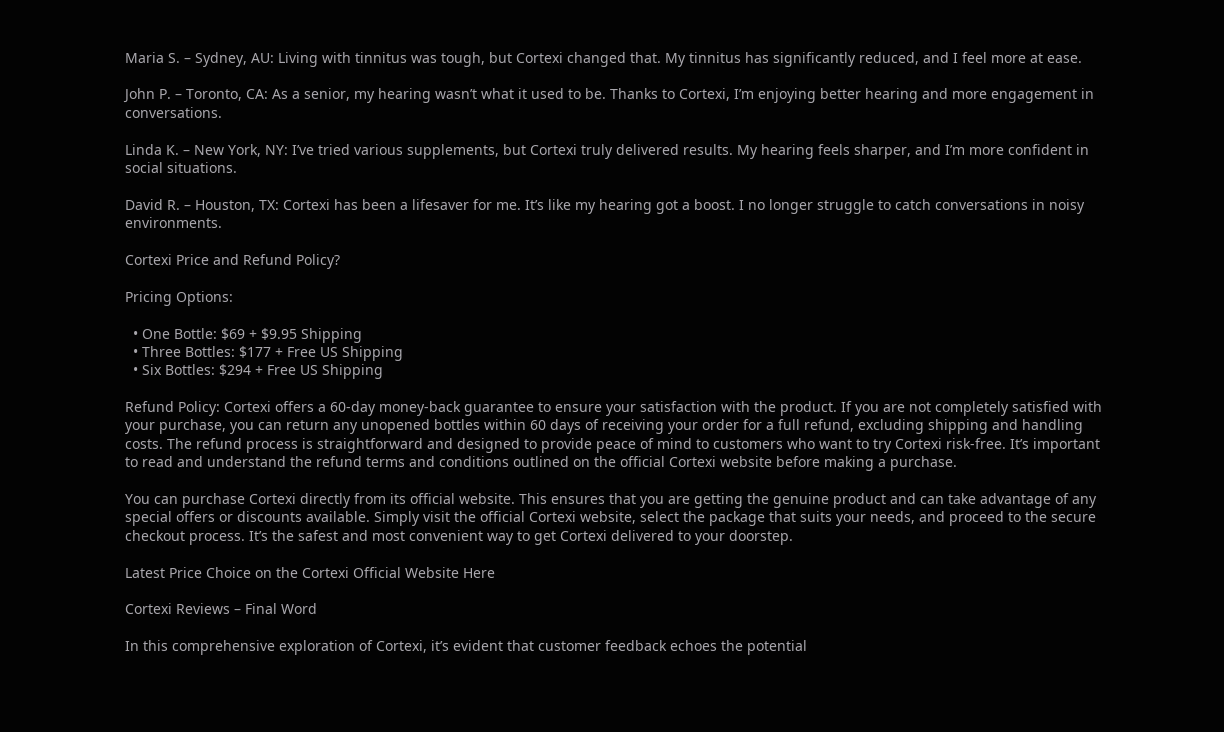Maria S. – Sydney, AU: Living with tinnitus was tough, but Cortexi changed that. My tinnitus has significantly reduced, and I feel more at ease.

John P. – Toronto, CA: As a senior, my hearing wasn’t what it used to be. Thanks to Cortexi, I’m enjoying better hearing and more engagement in conversations.

Linda K. – New York, NY: I’ve tried various supplements, but Cortexi truly delivered results. My hearing feels sharper, and I’m more confident in social situations.

David R. – Houston, TX: Cortexi has been a lifesaver for me. It’s like my hearing got a boost. I no longer struggle to catch conversations in noisy environments.

Cortexi Price and Refund Policy?

Pricing Options:

  • One Bottle: $69 + $9.95 Shipping
  • Three Bottles: $177 + Free US Shipping
  • Six Bottles: $294 + Free US Shipping

Refund Policy: Cortexi offers a 60-day money-back guarantee to ensure your satisfaction with the product. If you are not completely satisfied with your purchase, you can return any unopened bottles within 60 days of receiving your order for a full refund, excluding shipping and handling costs. The refund process is straightforward and designed to provide peace of mind to customers who want to try Cortexi risk-free. It’s important to read and understand the refund terms and conditions outlined on the official Cortexi website before making a purchase.

You can purchase Cortexi directly from its official website. This ensures that you are getting the genuine product and can take advantage of any special offers or discounts available. Simply visit the official Cortexi website, select the package that suits your needs, and proceed to the secure checkout process. It’s the safest and most convenient way to get Cortexi delivered to your doorstep.

Latest Price Choice on the Cortexi Official Website Here

Cortexi Reviews – Final Word

In this comprehensive exploration of Cortexi, it’s evident that customer feedback echoes the potential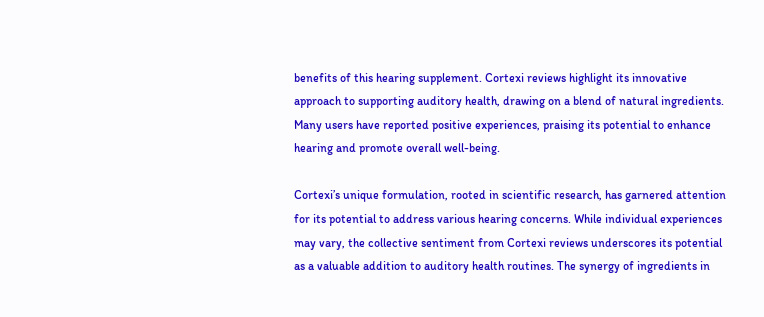benefits of this hearing supplement. Cortexi reviews highlight its innovative approach to supporting auditory health, drawing on a blend of natural ingredients. Many users have reported positive experiences, praising its potential to enhance hearing and promote overall well-being.

Cortexi’s unique formulation, rooted in scientific research, has garnered attention for its potential to address various hearing concerns. While individual experiences may vary, the collective sentiment from Cortexi reviews underscores its potential as a valuable addition to auditory health routines. The synergy of ingredients in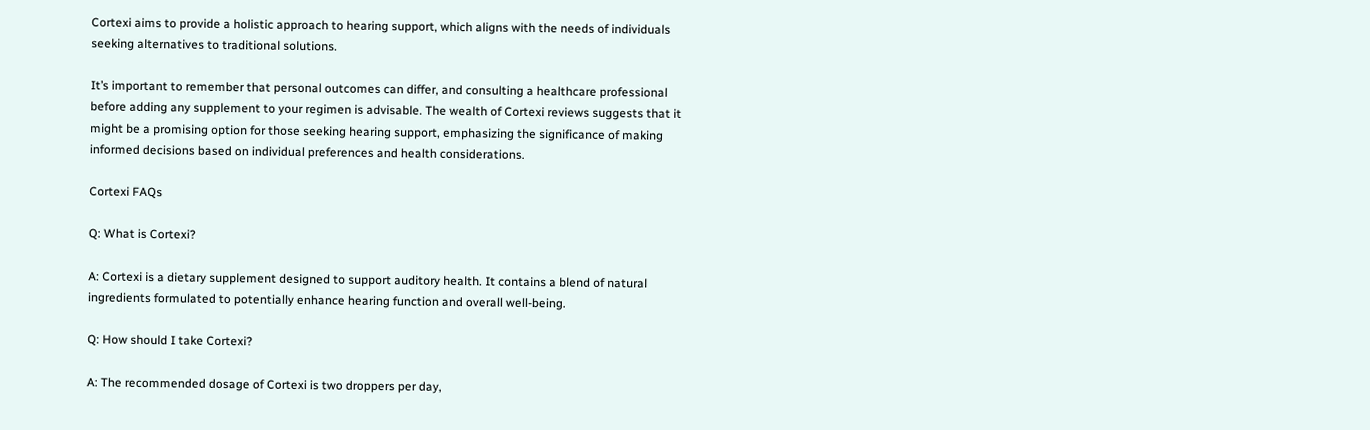Cortexi aims to provide a holistic approach to hearing support, which aligns with the needs of individuals seeking alternatives to traditional solutions.

It’s important to remember that personal outcomes can differ, and consulting a healthcare professional before adding any supplement to your regimen is advisable. The wealth of Cortexi reviews suggests that it might be a promising option for those seeking hearing support, emphasizing the significance of making informed decisions based on individual preferences and health considerations.

Cortexi FAQs

Q: What is Cortexi?

A: Cortexi is a dietary supplement designed to support auditory health. It contains a blend of natural ingredients formulated to potentially enhance hearing function and overall well-being.

Q: How should I take Cortexi?

A: The recommended dosage of Cortexi is two droppers per day,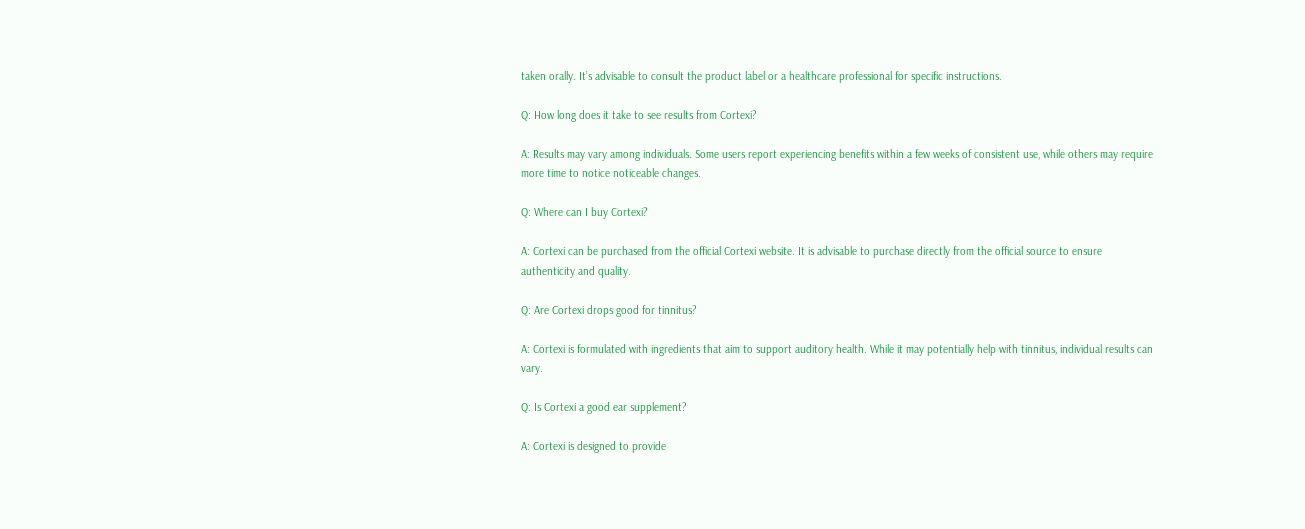taken orally. It’s advisable to consult the product label or a healthcare professional for specific instructions.

Q: How long does it take to see results from Cortexi?

A: Results may vary among individuals. Some users report experiencing benefits within a few weeks of consistent use, while others may require more time to notice noticeable changes.

Q: Where can I buy Cortexi?

A: Cortexi can be purchased from the official Cortexi website. It is advisable to purchase directly from the official source to ensure authenticity and quality.

Q: Are Cortexi drops good for tinnitus?

A: Cortexi is formulated with ingredients that aim to support auditory health. While it may potentially help with tinnitus, individual results can vary.

Q: Is Cortexi a good ear supplement?

A: Cortexi is designed to provide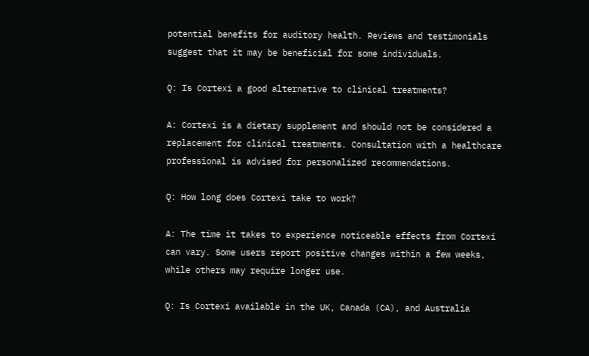potential benefits for auditory health. Reviews and testimonials suggest that it may be beneficial for some individuals.

Q: Is Cortexi a good alternative to clinical treatments?

A: Cortexi is a dietary supplement and should not be considered a replacement for clinical treatments. Consultation with a healthcare professional is advised for personalized recommendations.

Q: How long does Cortexi take to work?

A: The time it takes to experience noticeable effects from Cortexi can vary. Some users report positive changes within a few weeks, while others may require longer use.

Q: Is Cortexi available in the UK, Canada (CA), and Australia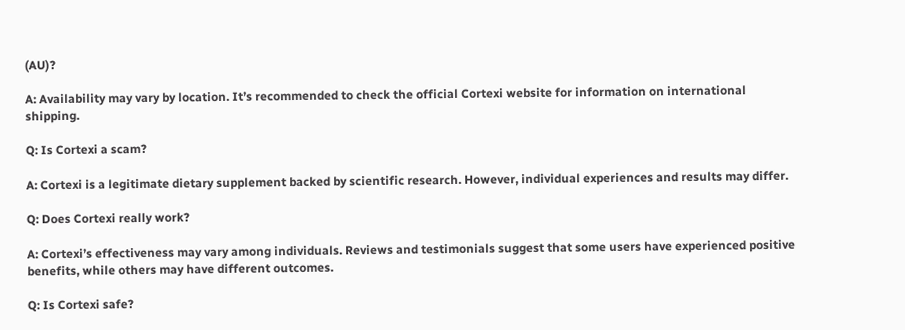(AU)?

A: Availability may vary by location. It’s recommended to check the official Cortexi website for information on international shipping.

Q: Is Cortexi a scam?

A: Cortexi is a legitimate dietary supplement backed by scientific research. However, individual experiences and results may differ.

Q: Does Cortexi really work?

A: Cortexi’s effectiveness may vary among individuals. Reviews and testimonials suggest that some users have experienced positive benefits, while others may have different outcomes.

Q: Is Cortexi safe?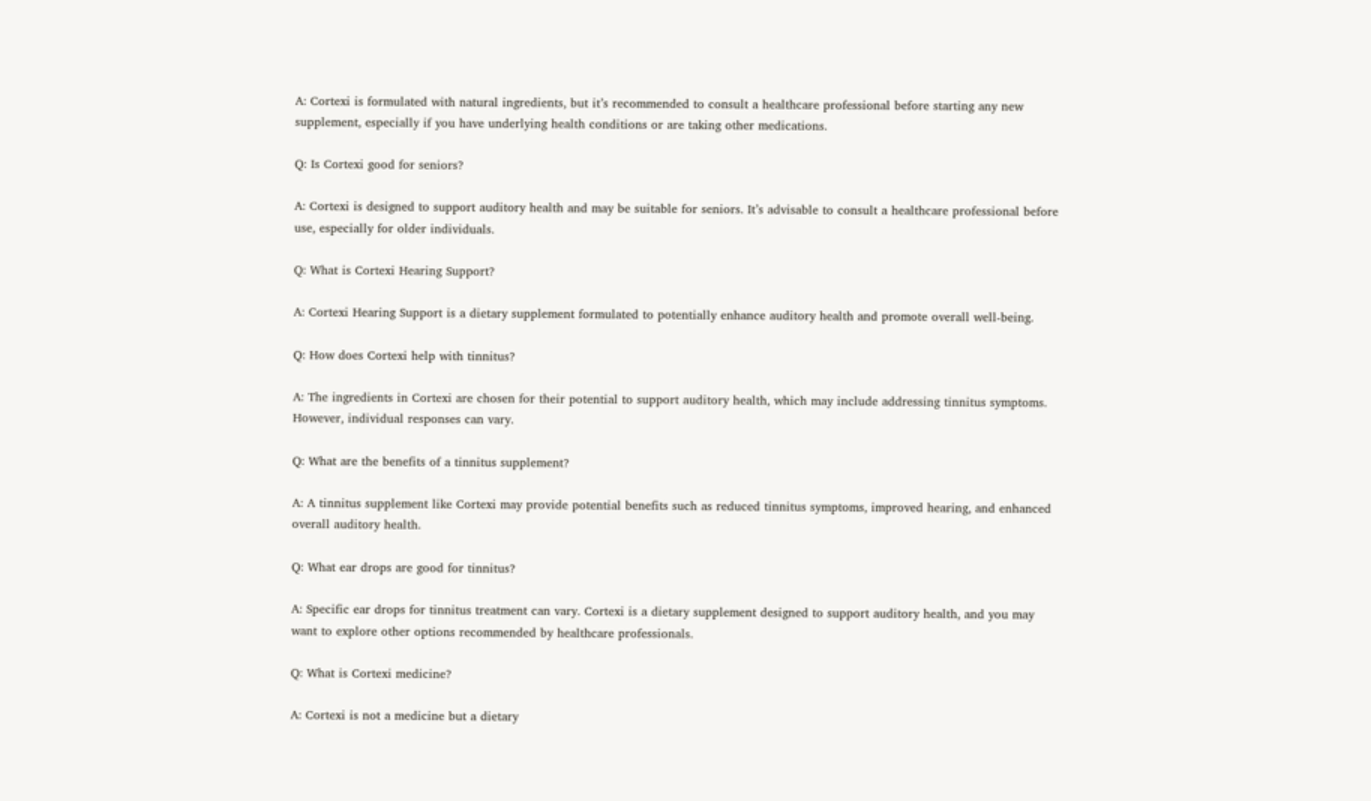A: Cortexi is formulated with natural ingredients, but it’s recommended to consult a healthcare professional before starting any new supplement, especially if you have underlying health conditions or are taking other medications.

Q: Is Cortexi good for seniors?

A: Cortexi is designed to support auditory health and may be suitable for seniors. It’s advisable to consult a healthcare professional before use, especially for older individuals.

Q: What is Cortexi Hearing Support?

A: Cortexi Hearing Support is a dietary supplement formulated to potentially enhance auditory health and promote overall well-being.

Q: How does Cortexi help with tinnitus?

A: The ingredients in Cortexi are chosen for their potential to support auditory health, which may include addressing tinnitus symptoms. However, individual responses can vary.

Q: What are the benefits of a tinnitus supplement?

A: A tinnitus supplement like Cortexi may provide potential benefits such as reduced tinnitus symptoms, improved hearing, and enhanced overall auditory health.

Q: What ear drops are good for tinnitus?

A: Specific ear drops for tinnitus treatment can vary. Cortexi is a dietary supplement designed to support auditory health, and you may want to explore other options recommended by healthcare professionals.

Q: What is Cortexi medicine?

A: Cortexi is not a medicine but a dietary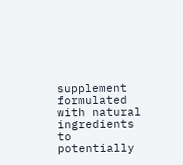supplement formulated with natural ingredients to potentially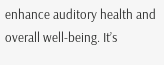enhance auditory health and overall well-being. It’s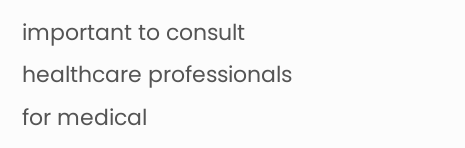important to consult healthcare professionals for medical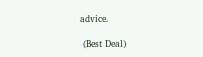advice.

 (Best Deal)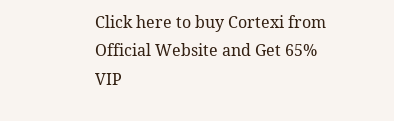Click here to buy Cortexi from Official Website and Get 65% VIP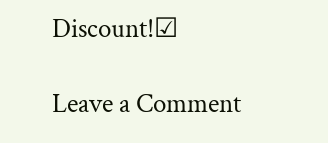Discount!☑

Leave a Comment